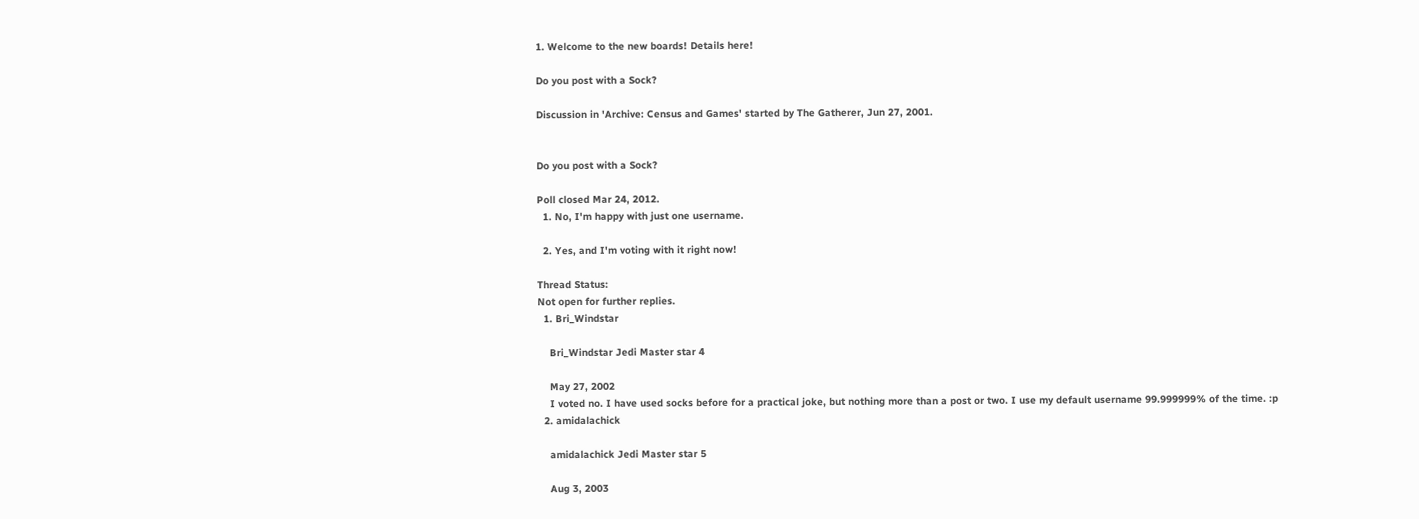1. Welcome to the new boards! Details here!

Do you post with a Sock?

Discussion in 'Archive: Census and Games' started by The Gatherer, Jun 27, 2001.


Do you post with a Sock?

Poll closed Mar 24, 2012.
  1. No, I'm happy with just one username.

  2. Yes, and I'm voting with it right now!

Thread Status:
Not open for further replies.
  1. Bri_Windstar

    Bri_Windstar Jedi Master star 4

    May 27, 2002
    I voted no. I have used socks before for a practical joke, but nothing more than a post or two. I use my default username 99.999999% of the time. :p
  2. amidalachick

    amidalachick Jedi Master star 5

    Aug 3, 2003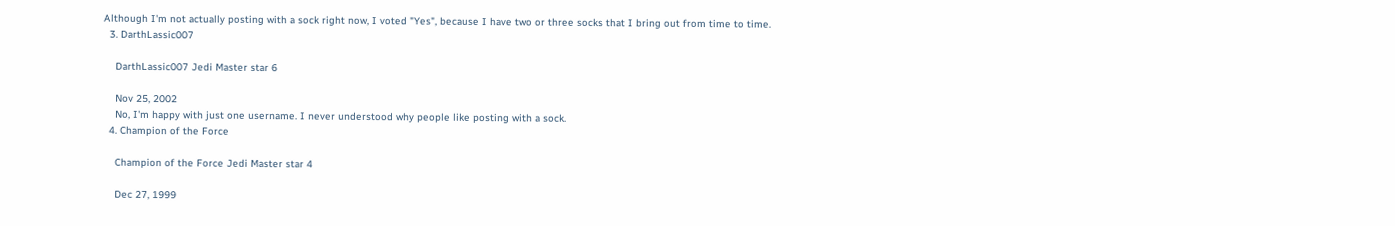Although I'm not actually posting with a sock right now, I voted "Yes", because I have two or three socks that I bring out from time to time.
  3. DarthLassic007

    DarthLassic007 Jedi Master star 6

    Nov 25, 2002
    No, I'm happy with just one username. I never understood why people like posting with a sock.
  4. Champion of the Force

    Champion of the Force Jedi Master star 4

    Dec 27, 1999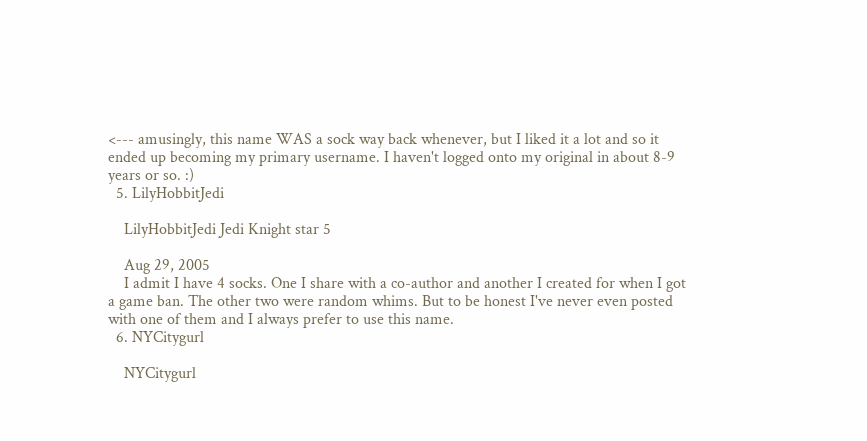<--- amusingly, this name WAS a sock way back whenever, but I liked it a lot and so it ended up becoming my primary username. I haven't logged onto my original in about 8-9 years or so. :)
  5. LilyHobbitJedi

    LilyHobbitJedi Jedi Knight star 5

    Aug 29, 2005
    I admit I have 4 socks. One I share with a co-author and another I created for when I got a game ban. The other two were random whims. But to be honest I've never even posted with one of them and I always prefer to use this name.
  6. NYCitygurl

    NYCitygurl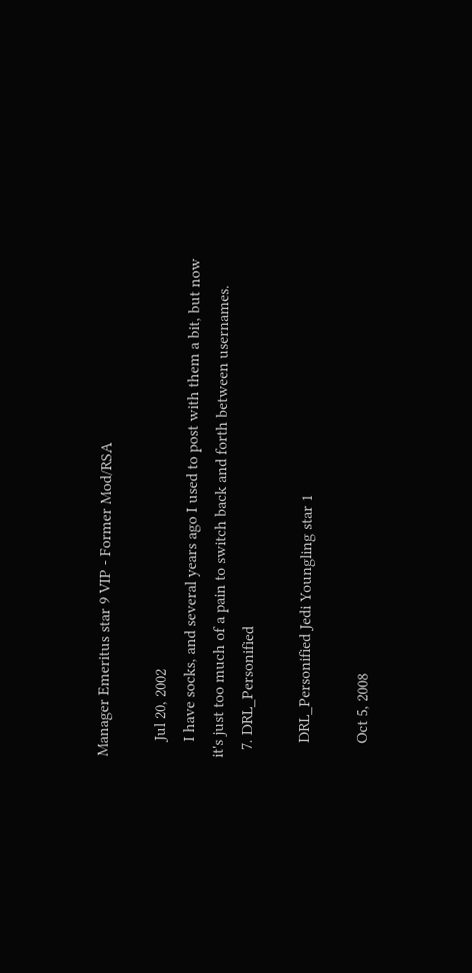Manager Emeritus star 9 VIP - Former Mod/RSA

    Jul 20, 2002
    I have socks, and several years ago I used to post with them a bit, but now it's just too much of a pain to switch back and forth between usernames.
  7. DRL_Personified

    DRL_Personified Jedi Youngling star 1

    Oct 5, 2008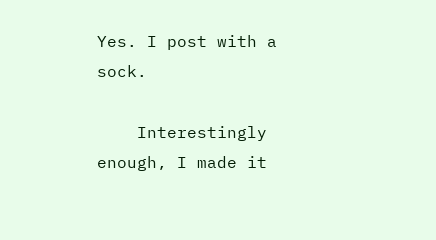Yes. I post with a sock.

    Interestingly enough, I made it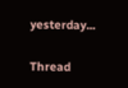yesterday...

Thread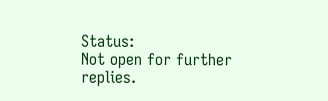Status:
Not open for further replies.